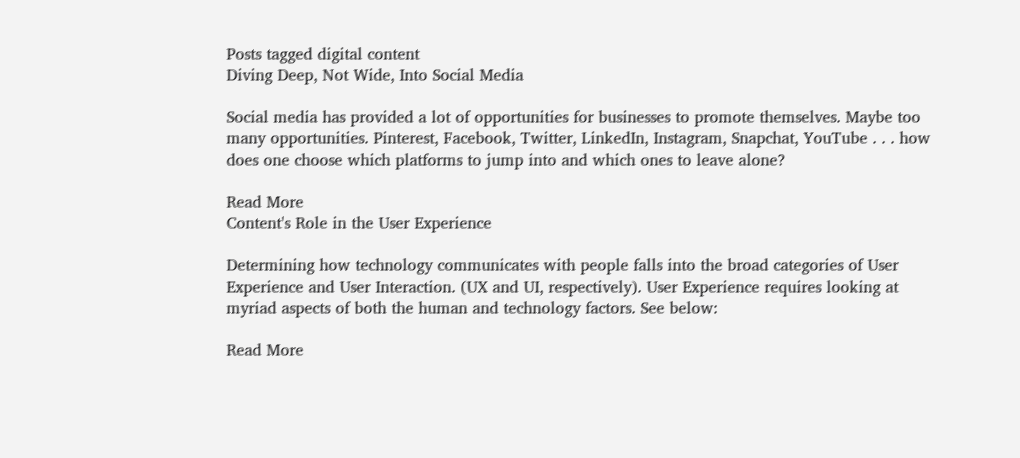Posts tagged digital content
Diving Deep, Not Wide, Into Social Media

Social media has provided a lot of opportunities for businesses to promote themselves. Maybe too many opportunities. Pinterest, Facebook, Twitter, LinkedIn, Instagram, Snapchat, YouTube . . . how does one choose which platforms to jump into and which ones to leave alone?

Read More
Content's Role in the User Experience

Determining how technology communicates with people falls into the broad categories of User Experience and User Interaction. (UX and UI, respectively). User Experience requires looking at myriad aspects of both the human and technology factors. See below:

Read More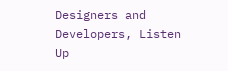Designers and Developers, Listen Up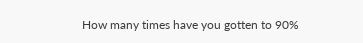How many times have you gotten to 90%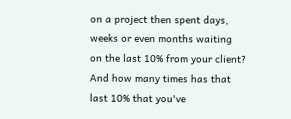on a project then spent days, weeks or even months waiting on the last 10% from your client? And how many times has that last 10% that you've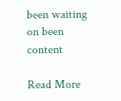been waiting on been content

Read More